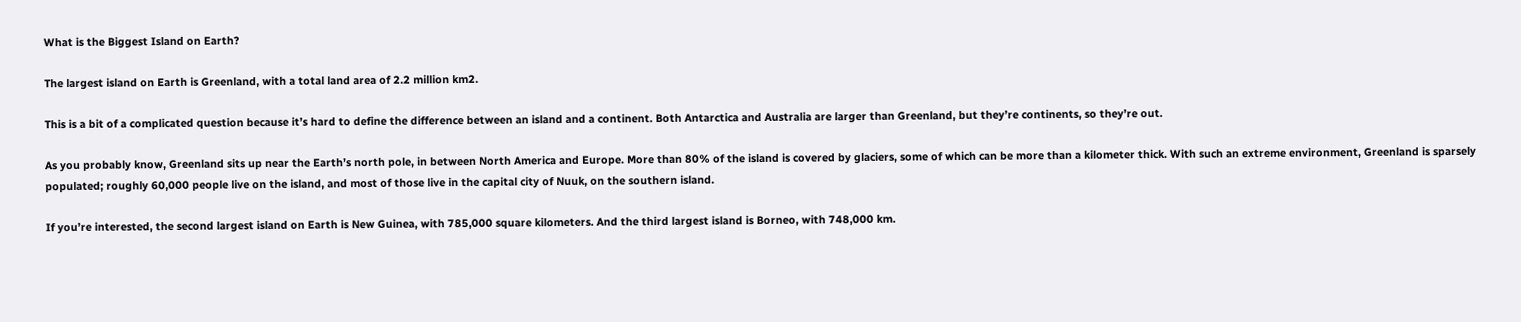What is the Biggest Island on Earth?

The largest island on Earth is Greenland, with a total land area of 2.2 million km2.

This is a bit of a complicated question because it’s hard to define the difference between an island and a continent. Both Antarctica and Australia are larger than Greenland, but they’re continents, so they’re out.

As you probably know, Greenland sits up near the Earth’s north pole, in between North America and Europe. More than 80% of the island is covered by glaciers, some of which can be more than a kilometer thick. With such an extreme environment, Greenland is sparsely populated; roughly 60,000 people live on the island, and most of those live in the capital city of Nuuk, on the southern island.

If you’re interested, the second largest island on Earth is New Guinea, with 785,000 square kilometers. And the third largest island is Borneo, with 748,000 km.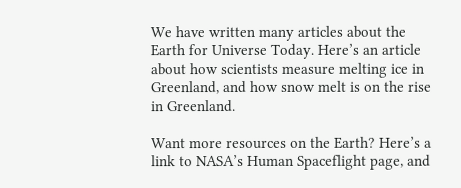We have written many articles about the Earth for Universe Today. Here’s an article about how scientists measure melting ice in Greenland, and how snow melt is on the rise in Greenland.

Want more resources on the Earth? Here’s a link to NASA’s Human Spaceflight page, and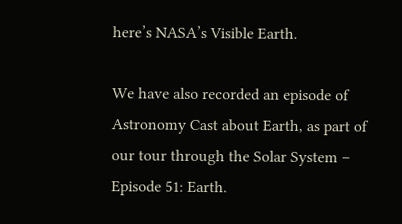here’s NASA’s Visible Earth.

We have also recorded an episode of Astronomy Cast about Earth, as part of our tour through the Solar System – Episode 51: Earth.